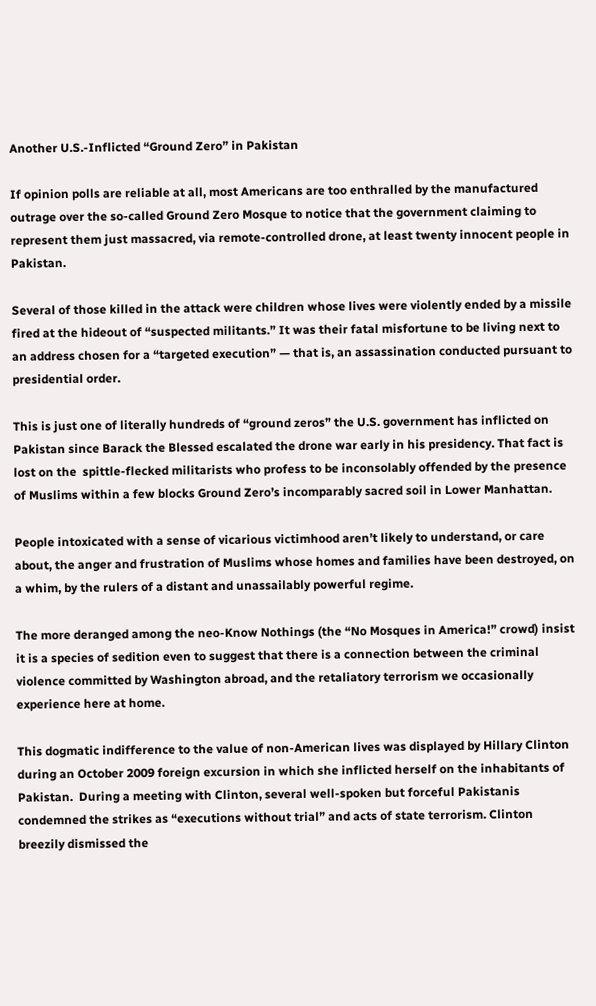Another U.S.-Inflicted “Ground Zero” in Pakistan

If opinion polls are reliable at all, most Americans are too enthralled by the manufactured outrage over the so-called Ground Zero Mosque to notice that the government claiming to represent them just massacred, via remote-controlled drone, at least twenty innocent people in Pakistan.

Several of those killed in the attack were children whose lives were violently ended by a missile fired at the hideout of “suspected militants.” It was their fatal misfortune to be living next to an address chosen for a “targeted execution” — that is, an assassination conducted pursuant to presidential order.

This is just one of literally hundreds of “ground zeros” the U.S. government has inflicted on Pakistan since Barack the Blessed escalated the drone war early in his presidency. That fact is lost on the  spittle-flecked militarists who profess to be inconsolably offended by the presence of Muslims within a few blocks Ground Zero’s incomparably sacred soil in Lower Manhattan.

People intoxicated with a sense of vicarious victimhood aren’t likely to understand, or care about, the anger and frustration of Muslims whose homes and families have been destroyed, on a whim, by the rulers of a distant and unassailably powerful regime.

The more deranged among the neo-Know Nothings (the “No Mosques in America!” crowd) insist it is a species of sedition even to suggest that there is a connection between the criminal violence committed by Washington abroad, and the retaliatory terrorism we occasionally experience here at home.

This dogmatic indifference to the value of non-American lives was displayed by Hillary Clinton during an October 2009 foreign excursion in which she inflicted herself on the inhabitants of Pakistan.  During a meeting with Clinton, several well-spoken but forceful Pakistanis condemned the strikes as “executions without trial” and acts of state terrorism. Clinton breezily dismissed the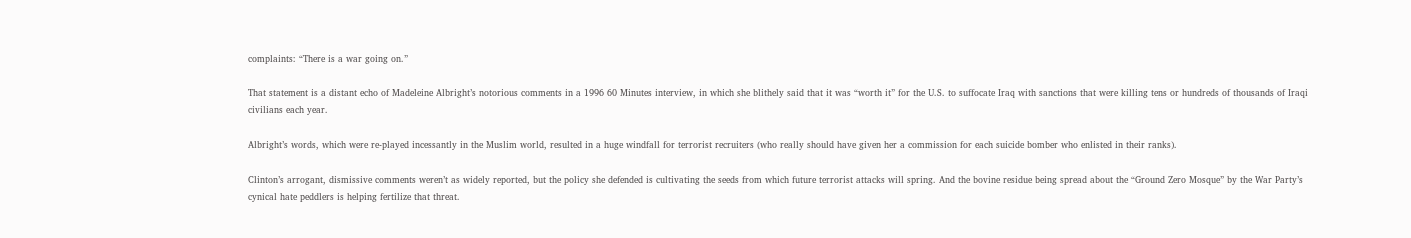complaints: “There is a war going on.”

That statement is a distant echo of Madeleine Albright’s notorious comments in a 1996 60 Minutes interview, in which she blithely said that it was “worth it” for the U.S. to suffocate Iraq with sanctions that were killing tens or hundreds of thousands of Iraqi civilians each year.

Albright’s words, which were re-played incessantly in the Muslim world, resulted in a huge windfall for terrorist recruiters (who really should have given her a commission for each suicide bomber who enlisted in their ranks).

Clinton’s arrogant, dismissive comments weren’t as widely reported, but the policy she defended is cultivating the seeds from which future terrorist attacks will spring. And the bovine residue being spread about the “Ground Zero Mosque” by the War Party’s cynical hate peddlers is helping fertilize that threat.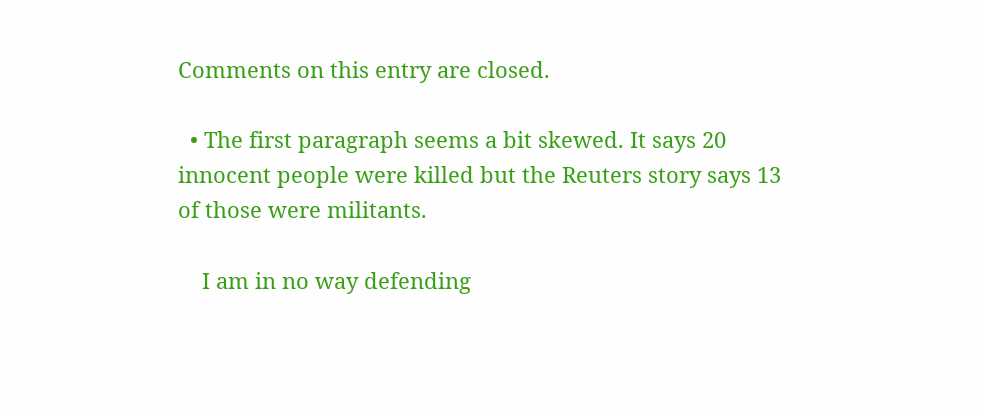Comments on this entry are closed.

  • The first paragraph seems a bit skewed. It says 20 innocent people were killed but the Reuters story says 13 of those were militants.

    I am in no way defending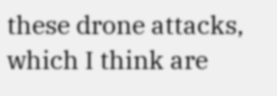these drone attacks, which I think are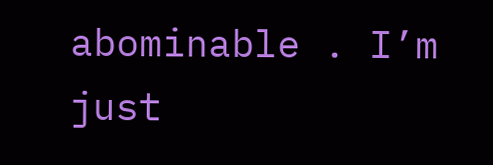abominable . I’m just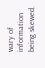wary of information being skewed.